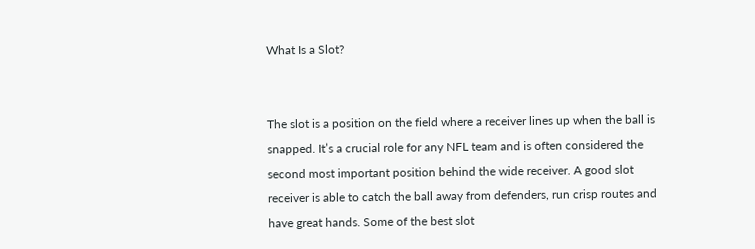What Is a Slot?


The slot is a position on the field where a receiver lines up when the ball is snapped. It’s a crucial role for any NFL team and is often considered the second most important position behind the wide receiver. A good slot receiver is able to catch the ball away from defenders, run crisp routes and have great hands. Some of the best slot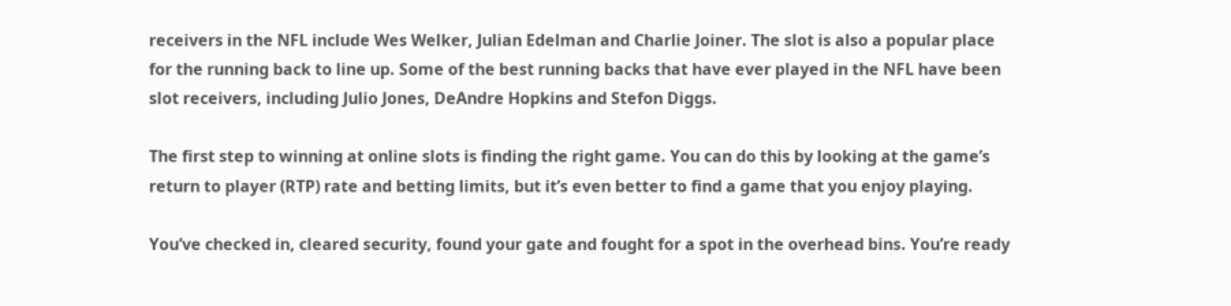receivers in the NFL include Wes Welker, Julian Edelman and Charlie Joiner. The slot is also a popular place for the running back to line up. Some of the best running backs that have ever played in the NFL have been slot receivers, including Julio Jones, DeAndre Hopkins and Stefon Diggs.

The first step to winning at online slots is finding the right game. You can do this by looking at the game’s return to player (RTP) rate and betting limits, but it’s even better to find a game that you enjoy playing.

You’ve checked in, cleared security, found your gate and fought for a spot in the overhead bins. You’re ready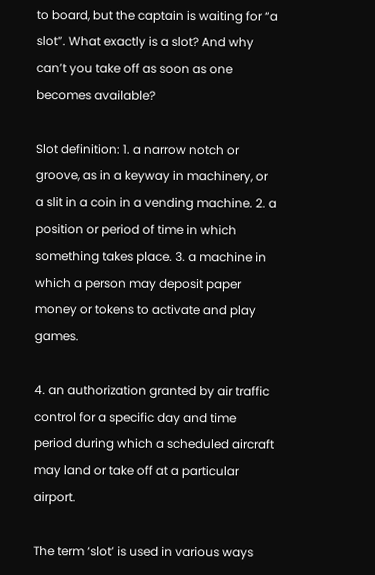to board, but the captain is waiting for “a slot”. What exactly is a slot? And why can’t you take off as soon as one becomes available?

Slot definition: 1. a narrow notch or groove, as in a keyway in machinery, or a slit in a coin in a vending machine. 2. a position or period of time in which something takes place. 3. a machine in which a person may deposit paper money or tokens to activate and play games.

4. an authorization granted by air traffic control for a specific day and time period during which a scheduled aircraft may land or take off at a particular airport.

The term ‘slot’ is used in various ways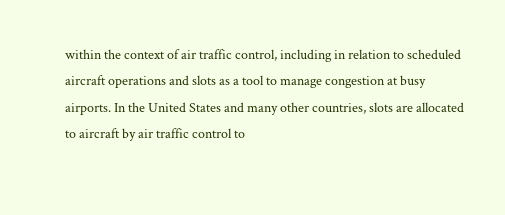within the context of air traffic control, including in relation to scheduled aircraft operations and slots as a tool to manage congestion at busy airports. In the United States and many other countries, slots are allocated to aircraft by air traffic control to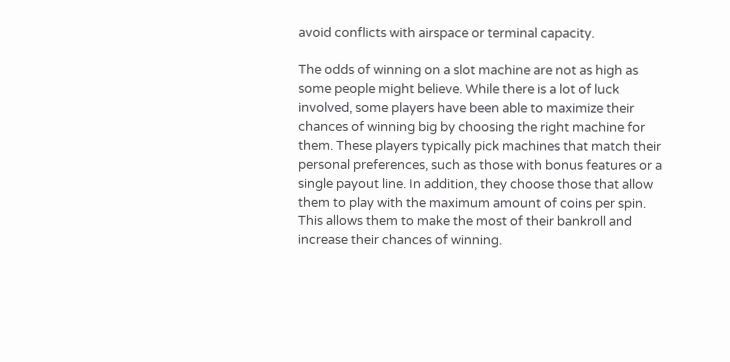avoid conflicts with airspace or terminal capacity.

The odds of winning on a slot machine are not as high as some people might believe. While there is a lot of luck involved, some players have been able to maximize their chances of winning big by choosing the right machine for them. These players typically pick machines that match their personal preferences, such as those with bonus features or a single payout line. In addition, they choose those that allow them to play with the maximum amount of coins per spin. This allows them to make the most of their bankroll and increase their chances of winning.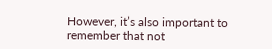However, it’s also important to remember that not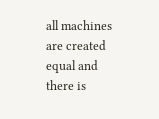all machines are created equal and there is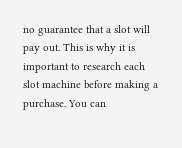no guarantee that a slot will pay out. This is why it is important to research each slot machine before making a purchase. You can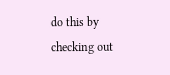do this by checking out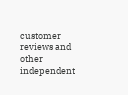customer reviews and other independent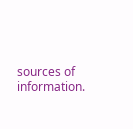sources of information.